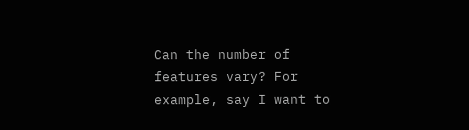Can the number of features vary? For example, say I want to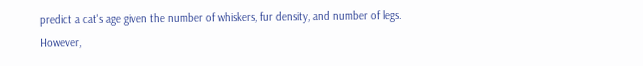predict a cat's age given the number of whiskers, fur density, and number of legs. However,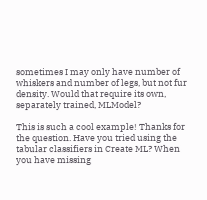sometimes I may only have number of whiskers and number of legs, but not fur density. Would that require its own, separately trained, MLModel?

This is such a cool example! Thanks for the question. Have you tried using the tabular classifiers in Create ML? When you have missing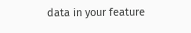data in your feature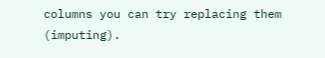columns you can try replacing them (imputing).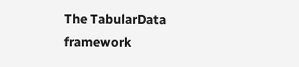The TabularData framework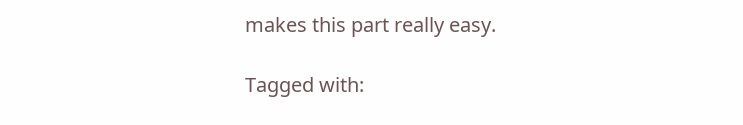makes this part really easy.

Tagged with: